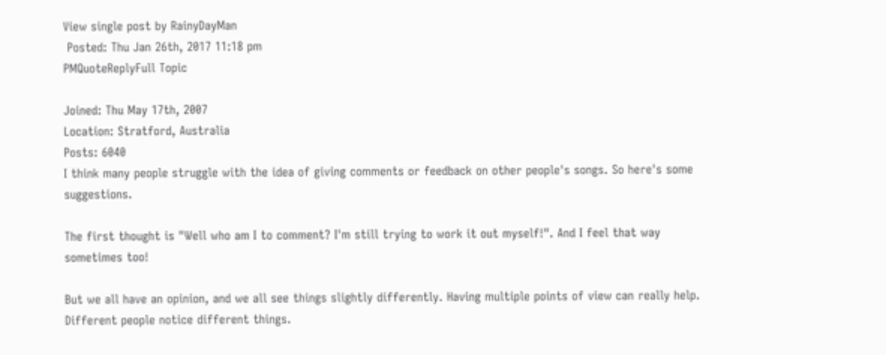View single post by RainyDayMan
 Posted: Thu Jan 26th, 2017 11:18 pm
PMQuoteReplyFull Topic

Joined: Thu May 17th, 2007
Location: Stratford, Australia
Posts: 6040
I think many people struggle with the idea of giving comments or feedback on other people's songs. So here's some suggestions.

The first thought is "Well who am I to comment? I'm still trying to work it out myself!". And I feel that way sometimes too!

But we all have an opinion, and we all see things slightly differently. Having multiple points of view can really help. Different people notice different things.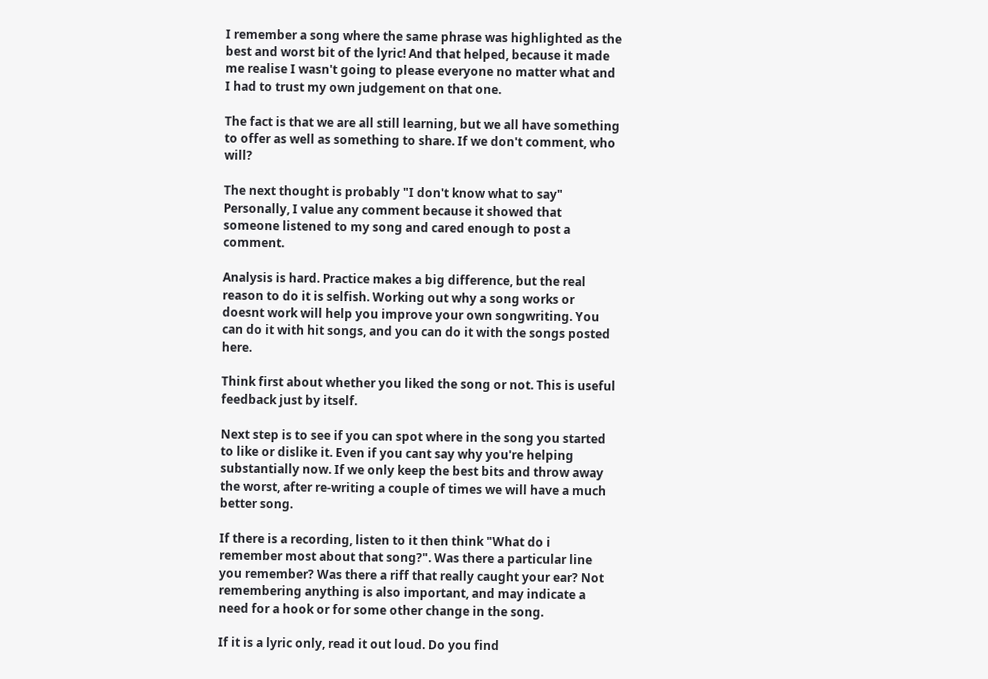I remember a song where the same phrase was highlighted as the best and worst bit of the lyric! And that helped, because it made me realise I wasn't going to please everyone no matter what and I had to trust my own judgement on that one.

The fact is that we are all still learning, but we all have something to offer as well as something to share. If we don't comment, who will?

The next thought is probably "I don't know what to say"
Personally, I value any comment because it showed that someone listened to my song and cared enough to post a comment.

Analysis is hard. Practice makes a big difference, but the real reason to do it is selfish. Working out why a song works or doesnt work will help you improve your own songwriting. You can do it with hit songs, and you can do it with the songs posted here.

Think first about whether you liked the song or not. This is useful feedback just by itself.

Next step is to see if you can spot where in the song you started to like or dislike it. Even if you cant say why you're helping substantially now. If we only keep the best bits and throw away the worst, after re-writing a couple of times we will have a much better song.

If there is a recording, listen to it then think "What do i remember most about that song?". Was there a particular line you remember? Was there a riff that really caught your ear? Not remembering anything is also important, and may indicate a need for a hook or for some other change in the song.

If it is a lyric only, read it out loud. Do you find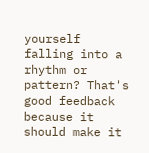yourself falling into a rhythm or pattern? That's good feedback because it should make it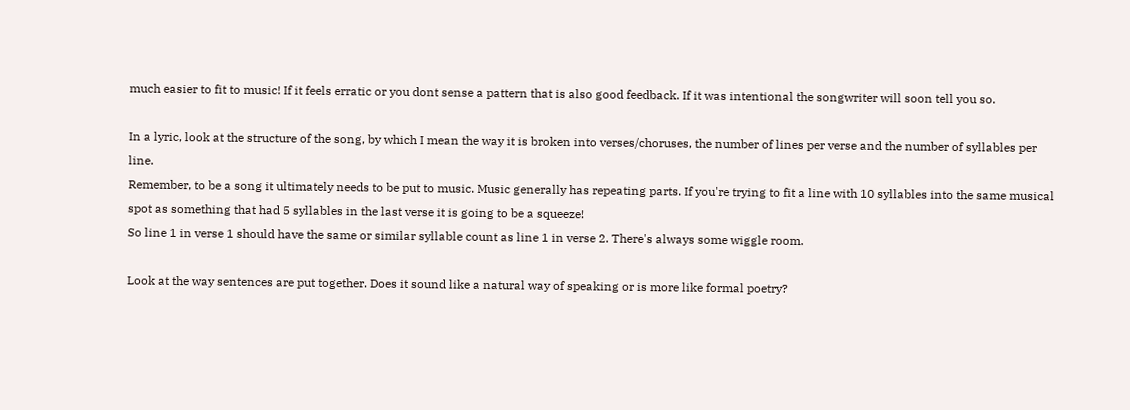much easier to fit to music! If it feels erratic or you dont sense a pattern that is also good feedback. If it was intentional the songwriter will soon tell you so.

In a lyric, look at the structure of the song, by which I mean the way it is broken into verses/choruses, the number of lines per verse and the number of syllables per line.
Remember, to be a song it ultimately needs to be put to music. Music generally has repeating parts. If you're trying to fit a line with 10 syllables into the same musical spot as something that had 5 syllables in the last verse it is going to be a squeeze!
So line 1 in verse 1 should have the same or similar syllable count as line 1 in verse 2. There's always some wiggle room.

Look at the way sentences are put together. Does it sound like a natural way of speaking or is more like formal poetry?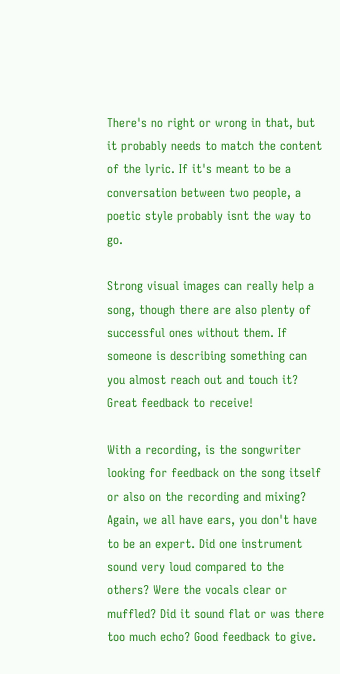There's no right or wrong in that, but it probably needs to match the content of the lyric. If it's meant to be a conversation between two people, a poetic style probably isnt the way to go.

Strong visual images can really help a song, though there are also plenty of successful ones without them. If someone is describing something can you almost reach out and touch it? Great feedback to receive!

With a recording, is the songwriter looking for feedback on the song itself or also on the recording and mixing? Again, we all have ears, you don't have to be an expert. Did one instrument sound very loud compared to the others? Were the vocals clear or muffled? Did it sound flat or was there too much echo? Good feedback to give.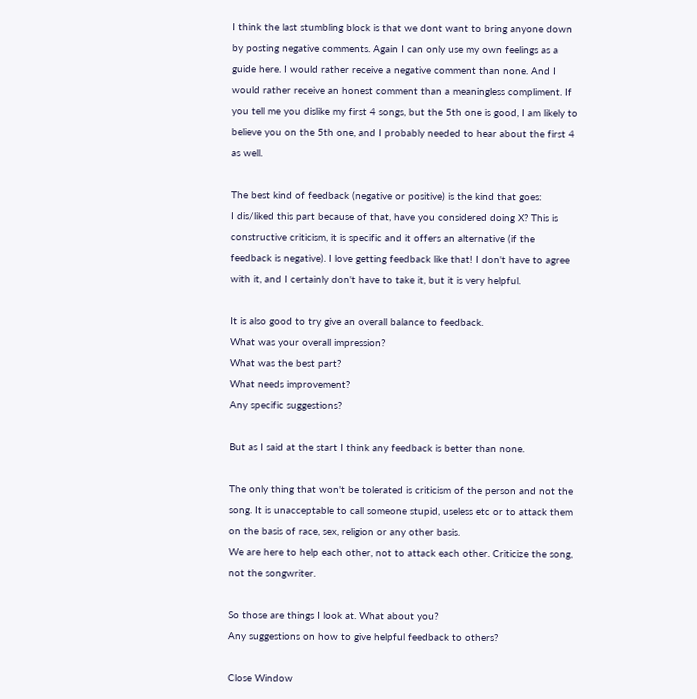I think the last stumbling block is that we dont want to bring anyone down by posting negative comments. Again I can only use my own feelings as a guide here. I would rather receive a negative comment than none. And I would rather receive an honest comment than a meaningless compliment. If you tell me you dislike my first 4 songs, but the 5th one is good, I am likely to believe you on the 5th one, and I probably needed to hear about the first 4 as well.

The best kind of feedback (negative or positive) is the kind that goes:
I dis/liked this part because of that, have you considered doing X? This is constructive criticism, it is specific and it offers an alternative (if the feedback is negative). I love getting feedback like that! I don't have to agree with it, and I certainly don't have to take it, but it is very helpful.

It is also good to try give an overall balance to feedback.
What was your overall impression?
What was the best part?
What needs improvement?
Any specific suggestions?

But as I said at the start I think any feedback is better than none.

The only thing that won't be tolerated is criticism of the person and not the song. It is unacceptable to call someone stupid, useless etc or to attack them on the basis of race, sex, religion or any other basis.
We are here to help each other, not to attack each other. Criticize the song, not the songwriter.

So those are things I look at. What about you?
Any suggestions on how to give helpful feedback to others?

Close Window